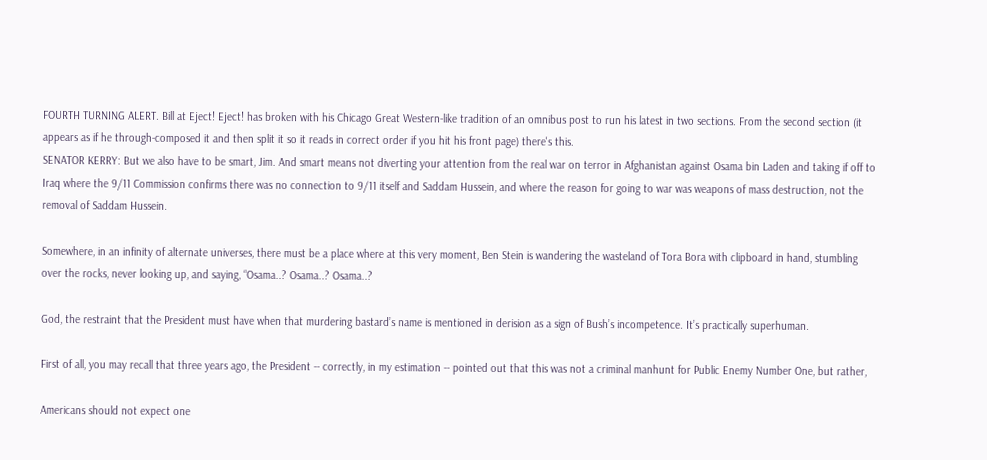FOURTH TURNING ALERT. Bill at Eject! Eject! has broken with his Chicago Great Western-like tradition of an omnibus post to run his latest in two sections. From the second section (it appears as if he through-composed it and then split it so it reads in correct order if you hit his front page) there's this.
SENATOR KERRY: But we also have to be smart, Jim. And smart means not diverting your attention from the real war on terror in Afghanistan against Osama bin Laden and taking if off to Iraq where the 9/11 Commission confirms there was no connection to 9/11 itself and Saddam Hussein, and where the reason for going to war was weapons of mass destruction, not the removal of Saddam Hussein.

Somewhere, in an infinity of alternate universes, there must be a place where at this very moment, Ben Stein is wandering the wasteland of Tora Bora with clipboard in hand, stumbling over the rocks, never looking up, and saying, “Osama..? Osama..? Osama..?

God, the restraint that the President must have when that murdering bastard’s name is mentioned in derision as a sign of Bush’s incompetence. It’s practically superhuman.

First of all, you may recall that three years ago, the President -- correctly, in my estimation -- pointed out that this was not a criminal manhunt for Public Enemy Number One, but rather,

Americans should not expect one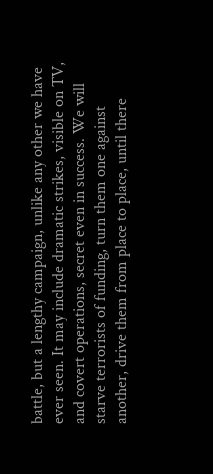battle, but a lengthy campaign, unlike any other we have ever seen. It may include dramatic strikes, visible on TV, and covert operations, secret even in success. We will starve terrorists of funding, turn them one against another, drive them from place to place, until there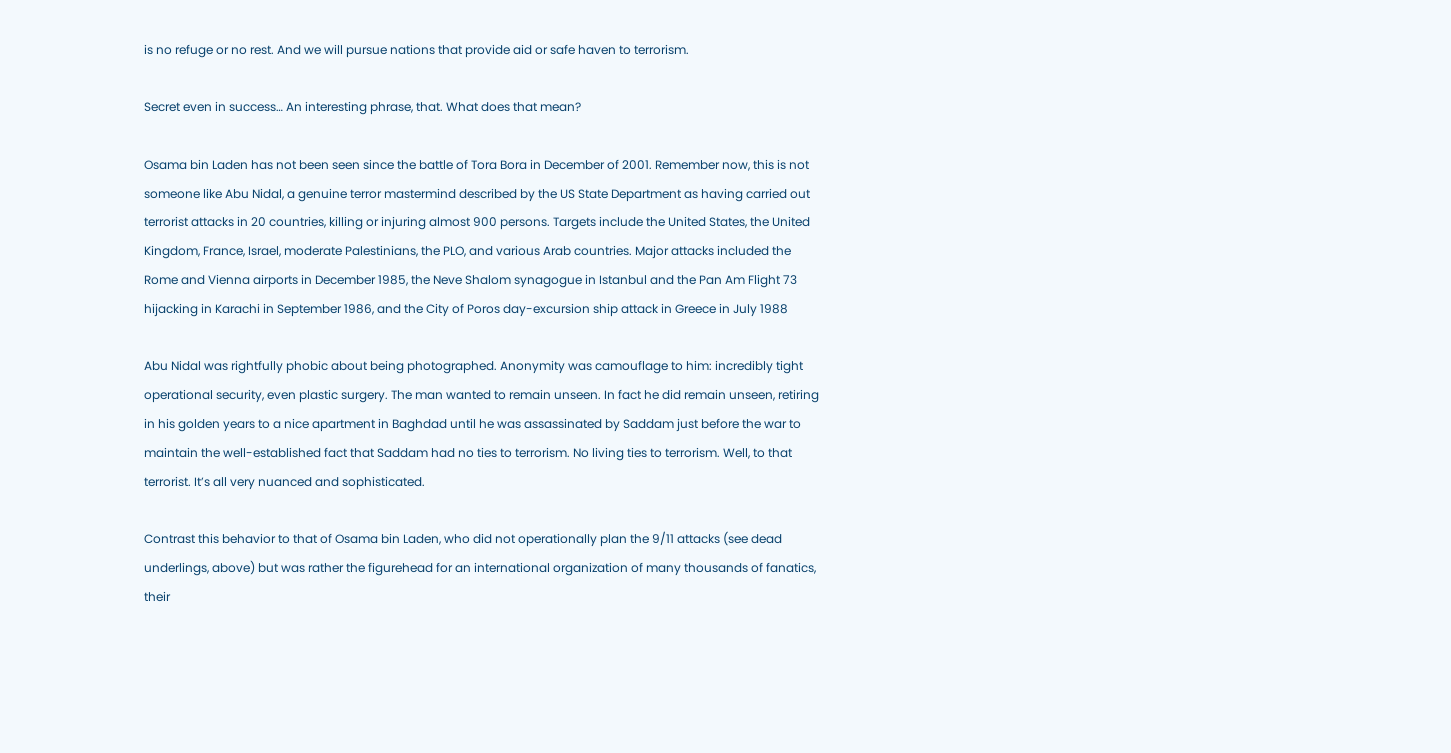is no refuge or no rest. And we will pursue nations that provide aid or safe haven to terrorism.

Secret even in success… An interesting phrase, that. What does that mean?

Osama bin Laden has not been seen since the battle of Tora Bora in December of 2001. Remember now, this is not someone like Abu Nidal, a genuine terror mastermind described by the US State Department as having carried out terrorist attacks in 20 countries, killing or injuring almost 900 persons. Targets include the United States, the United Kingdom, France, Israel, moderate Palestinians, the PLO, and various Arab countries. Major attacks included the Rome and Vienna airports in December 1985, the Neve Shalom synagogue in Istanbul and the Pan Am Flight 73 hijacking in Karachi in September 1986, and the City of Poros day-excursion ship attack in Greece in July 1988

Abu Nidal was rightfully phobic about being photographed. Anonymity was camouflage to him: incredibly tight operational security, even plastic surgery. The man wanted to remain unseen. In fact he did remain unseen, retiring in his golden years to a nice apartment in Baghdad until he was assassinated by Saddam just before the war to maintain the well-established fact that Saddam had no ties to terrorism. No living ties to terrorism. Well, to that terrorist. It’s all very nuanced and sophisticated.

Contrast this behavior to that of Osama bin Laden, who did not operationally plan the 9/11 attacks (see dead underlings, above) but was rather the figurehead for an international organization of many thousands of fanatics, their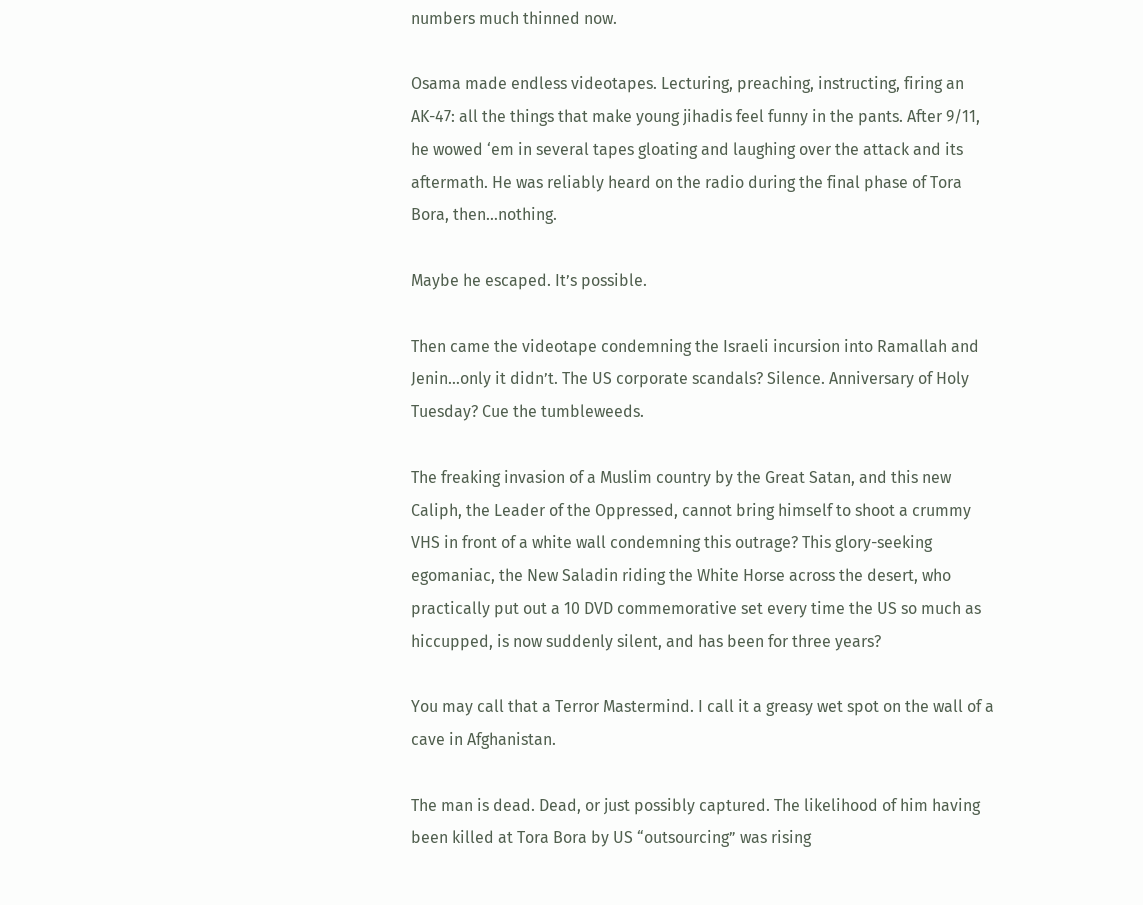numbers much thinned now.

Osama made endless videotapes. Lecturing, preaching, instructing, firing an AK-47: all the things that make young jihadis feel funny in the pants. After 9/11, he wowed ‘em in several tapes gloating and laughing over the attack and its aftermath. He was reliably heard on the radio during the final phase of Tora Bora, then…nothing.

Maybe he escaped. It’s possible.

Then came the videotape condemning the Israeli incursion into Ramallah and Jenin…only it didn’t. The US corporate scandals? Silence. Anniversary of Holy Tuesday? Cue the tumbleweeds.

The freaking invasion of a Muslim country by the Great Satan, and this new Caliph, the Leader of the Oppressed, cannot bring himself to shoot a crummy VHS in front of a white wall condemning this outrage? This glory-seeking egomaniac, the New Saladin riding the White Horse across the desert, who practically put out a 10 DVD commemorative set every time the US so much as hiccupped, is now suddenly silent, and has been for three years?

You may call that a Terror Mastermind. I call it a greasy wet spot on the wall of a cave in Afghanistan.

The man is dead. Dead, or just possibly captured. The likelihood of him having been killed at Tora Bora by US “outsourcing” was rising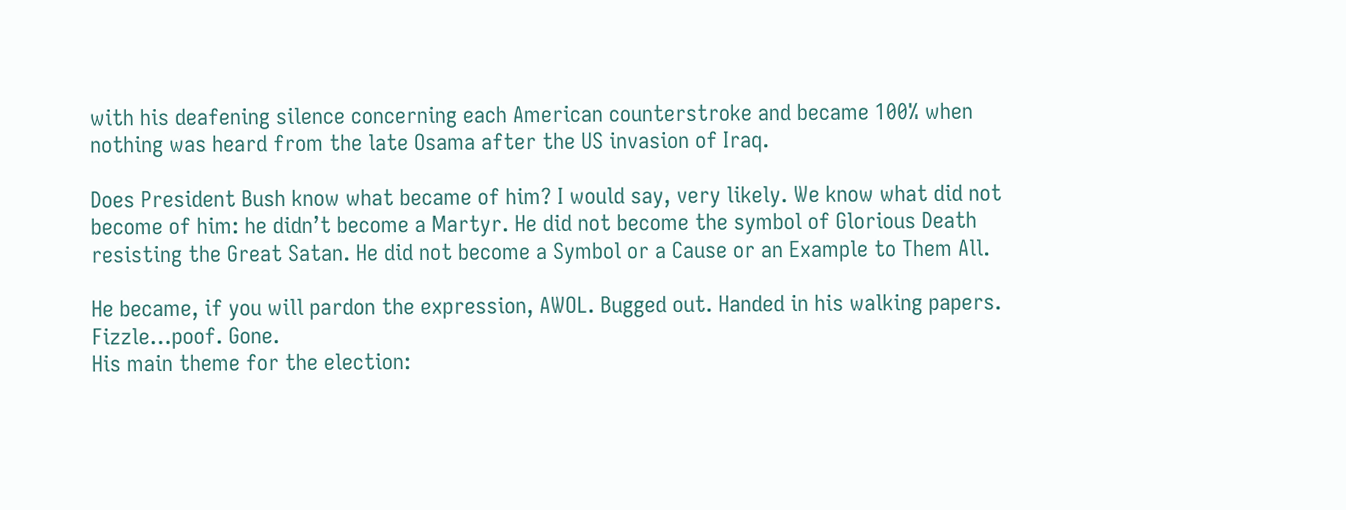with his deafening silence concerning each American counterstroke and became 100% when nothing was heard from the late Osama after the US invasion of Iraq.

Does President Bush know what became of him? I would say, very likely. We know what did not become of him: he didn’t become a Martyr. He did not become the symbol of Glorious Death resisting the Great Satan. He did not become a Symbol or a Cause or an Example to Them All.

He became, if you will pardon the expression, AWOL. Bugged out. Handed in his walking papers. Fizzle…poof. Gone.
His main theme for the election: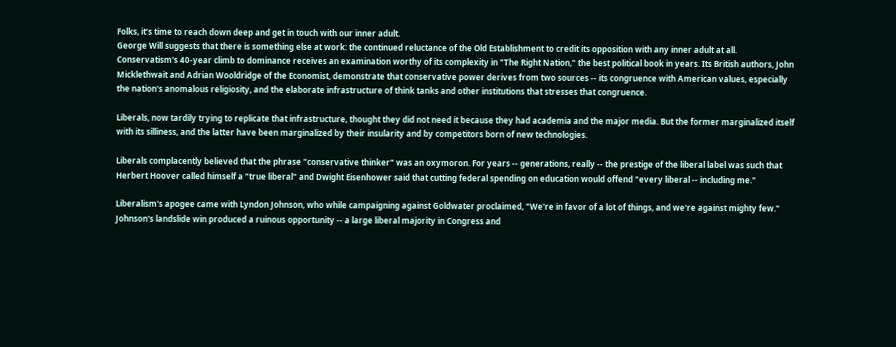Folks, it’s time to reach down deep and get in touch with our inner adult.
George Will suggests that there is something else at work: the continued reluctance of the Old Establishment to credit its opposition with any inner adult at all.
Conservatism's 40-year climb to dominance receives an examination worthy of its complexity in "The Right Nation," the best political book in years. Its British authors, John Micklethwait and Adrian Wooldridge of the Economist, demonstrate that conservative power derives from two sources -- its congruence with American values, especially the nation's anomalous religiosity, and the elaborate infrastructure of think tanks and other institutions that stresses that congruence.

Liberals, now tardily trying to replicate that infrastructure, thought they did not need it because they had academia and the major media. But the former marginalized itself with its silliness, and the latter have been marginalized by their insularity and by competitors born of new technologies.

Liberals complacently believed that the phrase "conservative thinker" was an oxymoron. For years -- generations, really -- the prestige of the liberal label was such that Herbert Hoover called himself a "true liberal" and Dwight Eisenhower said that cutting federal spending on education would offend "every liberal -- including me."

Liberalism's apogee came with Lyndon Johnson, who while campaigning against Goldwater proclaimed, "We're in favor of a lot of things, and we're against mighty few." Johnson's landslide win produced a ruinous opportunity -- a large liberal majority in Congress and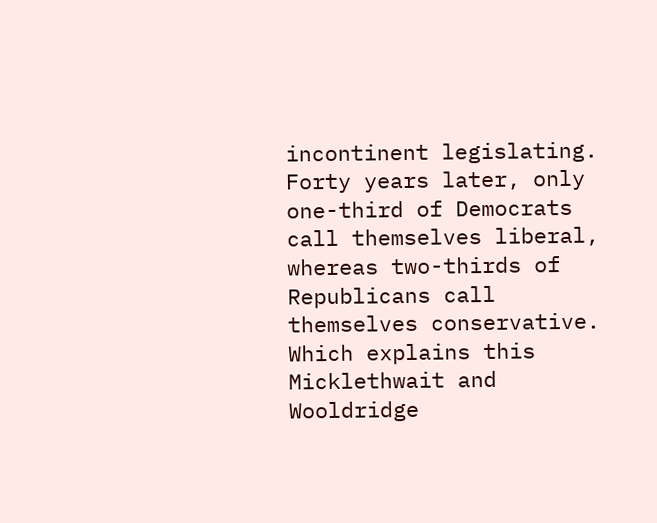incontinent legislating. Forty years later, only one-third of Democrats call themselves liberal, whereas two-thirds of Republicans call themselves conservative. Which explains this Micklethwait and Wooldridge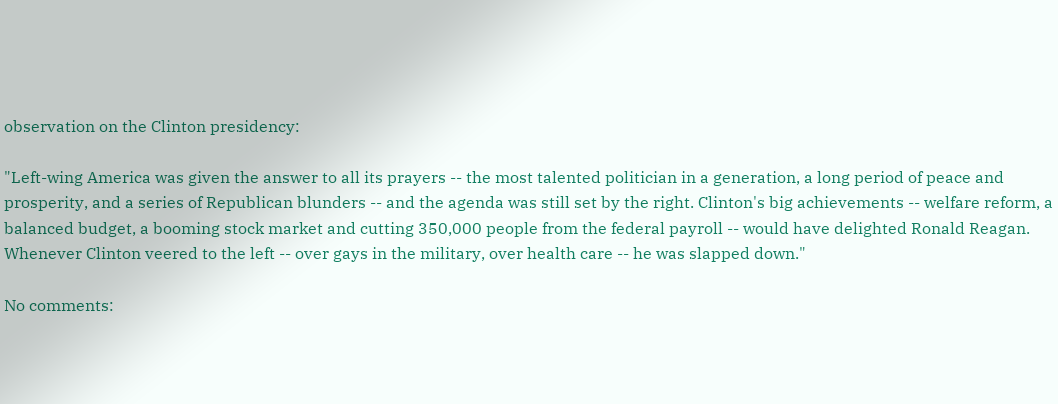observation on the Clinton presidency:

"Left-wing America was given the answer to all its prayers -- the most talented politician in a generation, a long period of peace and prosperity, and a series of Republican blunders -- and the agenda was still set by the right. Clinton's big achievements -- welfare reform, a balanced budget, a booming stock market and cutting 350,000 people from the federal payroll -- would have delighted Ronald Reagan. Whenever Clinton veered to the left -- over gays in the military, over health care -- he was slapped down."

No comments: